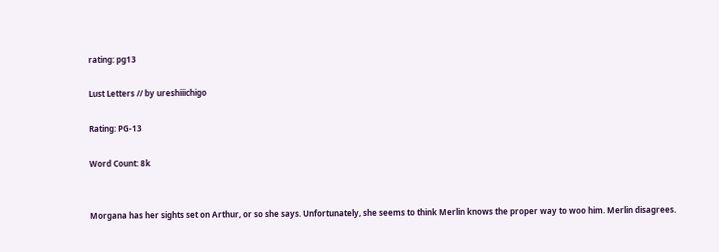rating: pg13

Lust Letters // by ureshiiichigo

Rating: PG-13

Word Count: 8k


Morgana has her sights set on Arthur, or so she says. Unfortunately, she seems to think Merlin knows the proper way to woo him. Merlin disagrees.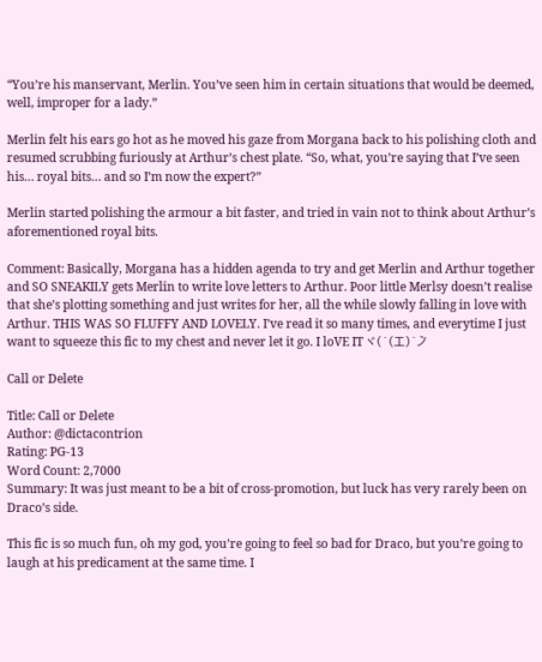“You’re his manservant, Merlin. You’ve seen him in certain situations that would be deemed, well, improper for a lady.”

Merlin felt his ears go hot as he moved his gaze from Morgana back to his polishing cloth and resumed scrubbing furiously at Arthur’s chest plate. “So, what, you’re saying that I’ve seen his… royal bits… and so I’m now the expert?”

Merlin started polishing the armour a bit faster, and tried in vain not to think about Arthur’s aforementioned royal bits.

Comment: Basically, Morgana has a hidden agenda to try and get Merlin and Arthur together and SO SNEAKILY gets Merlin to write love letters to Arthur. Poor little Merlsy doesn’t realise that she’s plotting something and just writes for her, all the while slowly falling in love with Arthur. THIS WAS SO FLUFFY AND LOVELY. I’ve read it so many times, and everytime I just want to squeeze this fic to my chest and never let it go. I loVE IT ヾ(´(エ)`ノ゙

Call or Delete

Title: Call or Delete
Author: @dictacontrion
Rating: PG-13
Word Count: 2,7000
Summary: It was just meant to be a bit of cross-promotion, but luck has very rarely been on Draco’s side.

This fic is so much fun, oh my god, you’re going to feel so bad for Draco, but you’re going to laugh at his predicament at the same time. I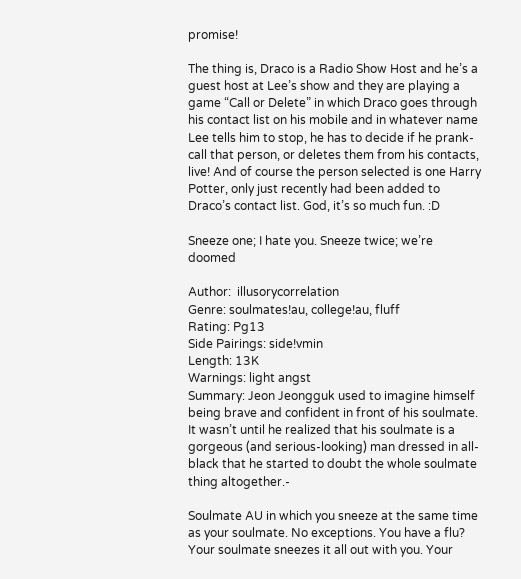promise!

The thing is, Draco is a Radio Show Host and he’s a guest host at Lee’s show and they are playing a game “Call or Delete” in which Draco goes through his contact list on his mobile and in whatever name Lee tells him to stop, he has to decide if he prank-call that person, or deletes them from his contacts, live! And of course the person selected is one Harry Potter, only just recently had been added to Draco’s contact list. God, it’s so much fun. :D

Sneeze one; I hate you. Sneeze twice; we’re doomed

Author:  illusorycorrelation
Genre: soulmates!au, college!au, fluff
Rating: Pg13
Side Pairings: side!vmin
Length: 13K
Warnings: light angst
Summary: Jeon Jeongguk used to imagine himself being brave and confident in front of his soulmate. It wasn’t until he realized that his soulmate is a gorgeous (and serious-looking) man dressed in all-black that he started to doubt the whole soulmate thing altogether.-

Soulmate AU in which you sneeze at the same time as your soulmate. No exceptions. You have a flu? Your soulmate sneezes it all out with you. Your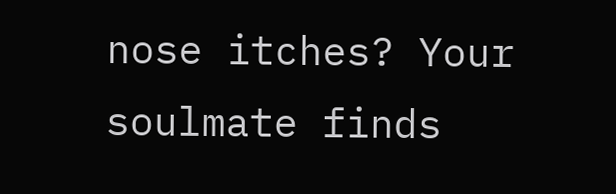nose itches? Your soulmate finds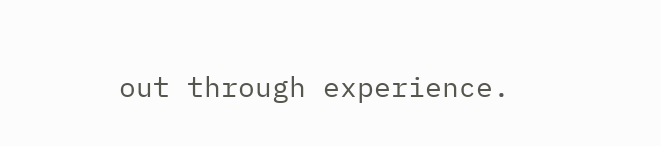out through experience.